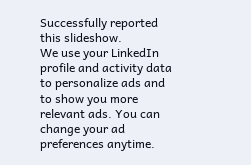Successfully reported this slideshow.
We use your LinkedIn profile and activity data to personalize ads and to show you more relevant ads. You can change your ad preferences anytime.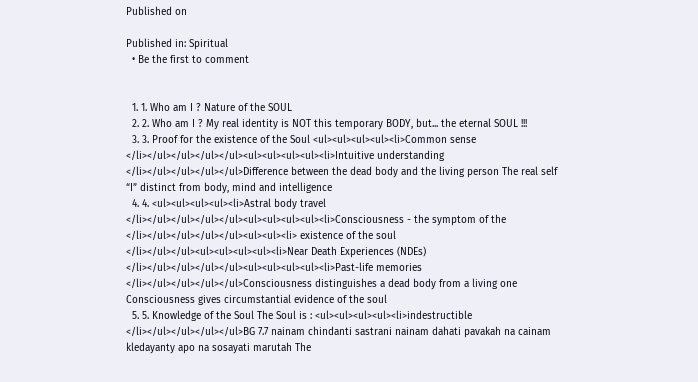Published on

Published in: Spiritual
  • Be the first to comment


  1. 1. Who am I ? Nature of the SOUL
  2. 2. Who am I ? My real identity is NOT this temporary BODY, but... the eternal SOUL !!!
  3. 3. Proof for the existence of the Soul <ul><ul><ul><ul><li>Common sense </li></ul></ul></ul></ul><ul><ul><ul><ul><li>Intuitive understanding </li></ul></ul></ul></ul>Difference between the dead body and the living person The real self “I” distinct from body, mind and intelligence
  4. 4. <ul><ul><ul><ul><li>Astral body travel </li></ul></ul></ul></ul><ul><ul><ul><ul><li>Consciousness - the symptom of the </li></ul></ul></ul></ul><ul><ul><li> existence of the soul </li></ul></ul><ul><ul><ul><ul><li>Near Death Experiences (NDEs) </li></ul></ul></ul></ul><ul><ul><ul><ul><li>Past-life memories </li></ul></ul></ul></ul>Consciousness distinguishes a dead body from a living one Consciousness gives circumstantial evidence of the soul
  5. 5. Knowledge of the Soul The Soul is : <ul><ul><ul><ul><li>indestructible </li></ul></ul></ul></ul>BG 7.7 nainam chindanti sastrani nainam dahati pavakah na cainam kledayanty apo na sosayati marutah The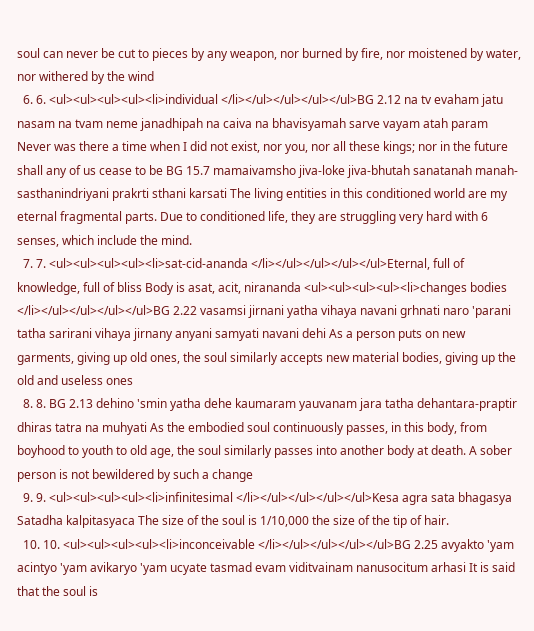soul can never be cut to pieces by any weapon, nor burned by fire, nor moistened by water, nor withered by the wind
  6. 6. <ul><ul><ul><ul><li>individual </li></ul></ul></ul></ul>BG 2.12 na tv evaham jatu nasam na tvam neme janadhipah na caiva na bhavisyamah sarve vayam atah param Never was there a time when I did not exist, nor you, nor all these kings; nor in the future shall any of us cease to be BG 15.7 mamaivamsho jiva-loke jiva-bhutah sanatanah manah-sasthanindriyani prakrti sthani karsati The living entities in this conditioned world are my eternal fragmental parts. Due to conditioned life, they are struggling very hard with 6 senses, which include the mind.
  7. 7. <ul><ul><ul><ul><li>sat-cid-ananda </li></ul></ul></ul></ul>Eternal, full of knowledge, full of bliss Body is asat, acit, nirananda <ul><ul><ul><ul><li>changes bodies </li></ul></ul></ul></ul>BG 2.22 vasamsi jirnani yatha vihaya navani grhnati naro 'parani tatha sarirani vihaya jirnany anyani samyati navani dehi As a person puts on new garments, giving up old ones, the soul similarly accepts new material bodies, giving up the old and useless ones
  8. 8. BG 2.13 dehino 'smin yatha dehe kaumaram yauvanam jara tatha dehantara-praptir dhiras tatra na muhyati As the embodied soul continuously passes, in this body, from boyhood to youth to old age, the soul similarly passes into another body at death. A sober person is not bewildered by such a change
  9. 9. <ul><ul><ul><ul><li>infinitesimal </li></ul></ul></ul></ul>Kesa agra sata bhagasya Satadha kalpitasyaca The size of the soul is 1/10,000 the size of the tip of hair.
  10. 10. <ul><ul><ul><ul><li>inconceivable </li></ul></ul></ul></ul>BG 2.25 avyakto 'yam acintyo 'yam avikaryo 'yam ucyate tasmad evam viditvainam nanusocitum arhasi It is said that the soul is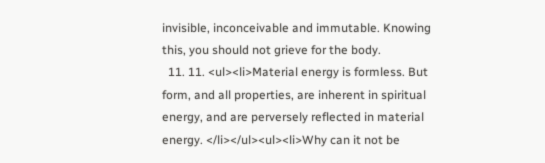invisible, inconceivable and immutable. Knowing this, you should not grieve for the body.
  11. 11. <ul><li>Material energy is formless. But form, and all properties, are inherent in spiritual energy, and are perversely reflected in material energy. </li></ul><ul><li>Why can it not be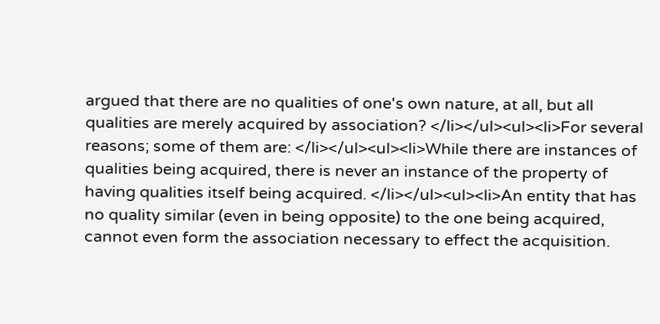argued that there are no qualities of one's own nature, at all, but all qualities are merely acquired by association? </li></ul><ul><li>For several reasons; some of them are: </li></ul><ul><li>While there are instances of qualities being acquired, there is never an instance of the property of having qualities itself being acquired. </li></ul><ul><li>An entity that has no quality similar (even in being opposite) to the one being acquired, cannot even form the association necessary to effect the acquisition.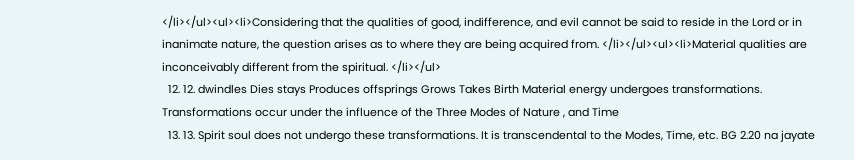</li></ul><ul><li>Considering that the qualities of good, indifference, and evil cannot be said to reside in the Lord or in inanimate nature, the question arises as to where they are being acquired from. </li></ul><ul><li>Material qualities are inconceivably different from the spiritual. </li></ul>
  12. 12. dwindles Dies stays Produces offsprings Grows Takes Birth Material energy undergoes transformations. Transformations occur under the influence of the Three Modes of Nature , and Time
  13. 13. Spirit soul does not undergo these transformations. It is transcendental to the Modes, Time, etc. BG 2.20 na jayate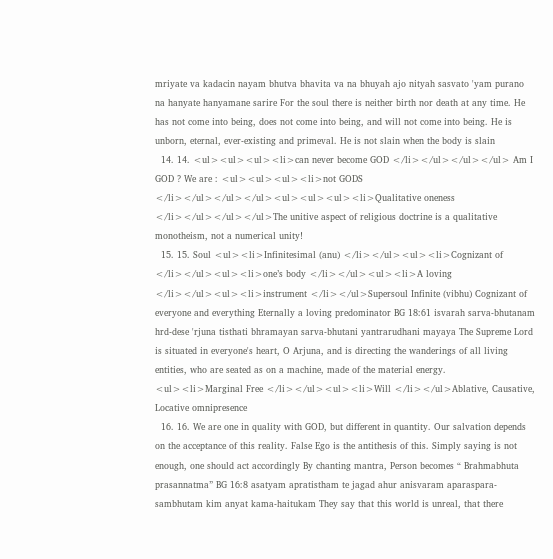mriyate va kadacin nayam bhutva bhavita va na bhuyah ajo nityah sasvato 'yam purano na hanyate hanyamane sarire For the soul there is neither birth nor death at any time. He has not come into being, does not come into being, and will not come into being. He is unborn, eternal, ever-existing and primeval. He is not slain when the body is slain
  14. 14. <ul><ul><ul><li>can never become GOD </li></ul></ul></ul> Am I GOD ? We are : <ul><ul><ul><li>not GODS </li></ul></ul></ul><ul><ul><ul><li>Qualitative oneness </li></ul></ul></ul>The unitive aspect of religious doctrine is a qualitative monotheism, not a numerical unity!
  15. 15. Soul <ul><li>Infinitesimal (anu) </li></ul><ul><li>Cognizant of </li></ul><ul><li>one’s body </li></ul><ul><li>A loving </li></ul><ul><li>instrument </li></ul>Supersoul Infinite (vibhu) Cognizant of everyone and everything Eternally a loving predominator BG 18:61 isvarah sarva-bhutanam hrd-dese 'rjuna tisthati bhramayan sarva-bhutani yantrarudhani mayaya The Supreme Lord is situated in everyone's heart, O Arjuna, and is directing the wanderings of all living entities, who are seated as on a machine, made of the material energy. <ul><li>Marginal Free </li></ul><ul><li>Will </li></ul>Ablative, Causative, Locative omnipresence
  16. 16. We are one in quality with GOD, but different in quantity. Our salvation depends on the acceptance of this reality. False Ego is the antithesis of this. Simply saying is not enough, one should act accordingly By chanting mantra, Person becomes “ Brahmabhuta prasannatma” BG 16:8 asatyam apratistham te jagad ahur anisvaram aparaspara-sambhutam kim anyat kama-haitukam They say that this world is unreal, that there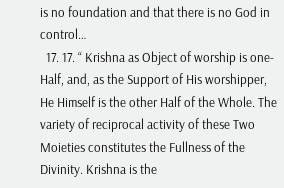is no foundation and that there is no God in control…
  17. 17. “ Krishna as Object of worship is one-Half, and, as the Support of His worshipper, He Himself is the other Half of the Whole. The variety of reciprocal activity of these Two Moieties constitutes the Fullness of the Divinity. Krishna is the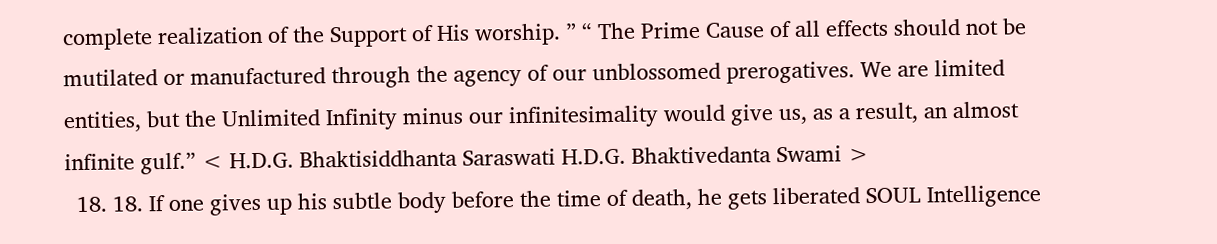complete realization of the Support of His worship. ” “ The Prime Cause of all effects should not be mutilated or manufactured through the agency of our unblossomed prerogatives. We are limited entities, but the Unlimited Infinity minus our infinitesimality would give us, as a result, an almost infinite gulf.” < H.D.G. Bhaktisiddhanta Saraswati H.D.G. Bhaktivedanta Swami >
  18. 18. If one gives up his subtle body before the time of death, he gets liberated SOUL Intelligence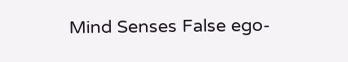Mind Senses False ego-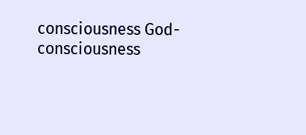consciousness God-consciousness